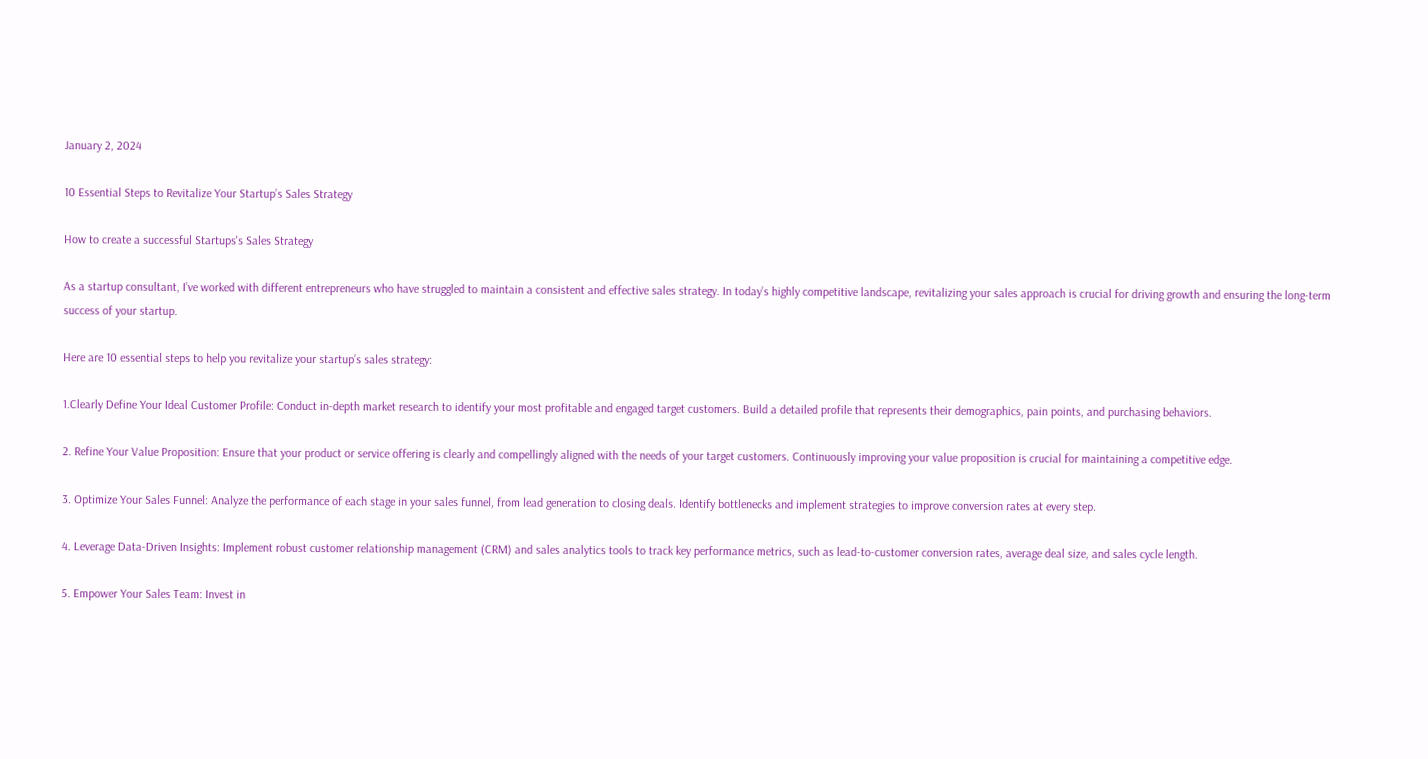January 2, 2024

10 Essential Steps to Revitalize Your Startup’s Sales Strategy

How to create a successful Startups's Sales Strategy

As a startup consultant, I’ve worked with different entrepreneurs who have struggled to maintain a consistent and effective sales strategy. In today’s highly competitive landscape, revitalizing your sales approach is crucial for driving growth and ensuring the long-term success of your startup.

Here are 10 essential steps to help you revitalize your startup’s sales strategy:

1.Clearly Define Your Ideal Customer Profile: Conduct in-depth market research to identify your most profitable and engaged target customers. Build a detailed profile that represents their demographics, pain points, and purchasing behaviors.

2. Refine Your Value Proposition: Ensure that your product or service offering is clearly and compellingly aligned with the needs of your target customers. Continuously improving your value proposition is crucial for maintaining a competitive edge.

3. Optimize Your Sales Funnel: Analyze the performance of each stage in your sales funnel, from lead generation to closing deals. Identify bottlenecks and implement strategies to improve conversion rates at every step.

4. Leverage Data-Driven Insights: Implement robust customer relationship management (CRM) and sales analytics tools to track key performance metrics, such as lead-to-customer conversion rates, average deal size, and sales cycle length.

5. Empower Your Sales Team: Invest in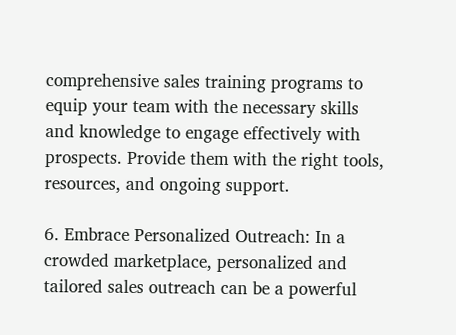comprehensive sales training programs to equip your team with the necessary skills and knowledge to engage effectively with prospects. Provide them with the right tools, resources, and ongoing support.

6. Embrace Personalized Outreach: In a crowded marketplace, personalized and tailored sales outreach can be a powerful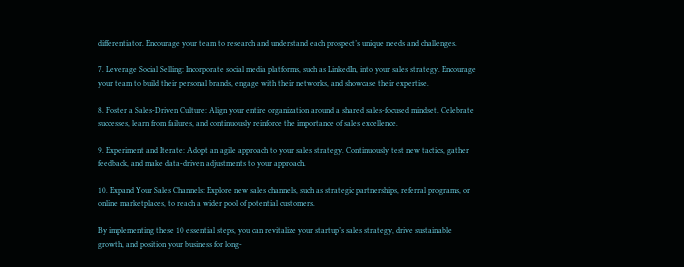differentiator. Encourage your team to research and understand each prospect’s unique needs and challenges.

7. Leverage Social Selling: Incorporate social media platforms, such as LinkedIn, into your sales strategy. Encourage your team to build their personal brands, engage with their networks, and showcase their expertise.

8. Foster a Sales-Driven Culture: Align your entire organization around a shared sales-focused mindset. Celebrate successes, learn from failures, and continuously reinforce the importance of sales excellence.

9. Experiment and Iterate: Adopt an agile approach to your sales strategy. Continuously test new tactics, gather feedback, and make data-driven adjustments to your approach.

10. Expand Your Sales Channels: Explore new sales channels, such as strategic partnerships, referral programs, or online marketplaces, to reach a wider pool of potential customers.

By implementing these 10 essential steps, you can revitalize your startup’s sales strategy, drive sustainable growth, and position your business for long-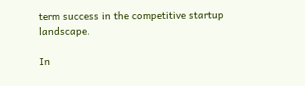term success in the competitive startup landscape.

In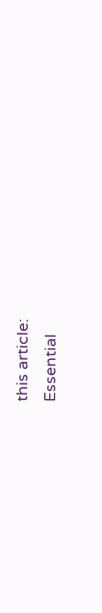this article:
Essential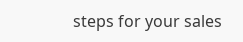steps for your sales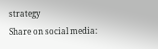strategy
Share on social media: